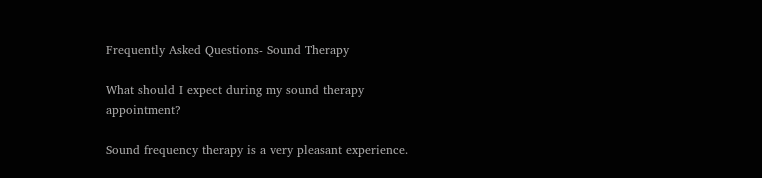Frequently Asked Questions- Sound Therapy

What should I expect during my sound therapy appointment?

Sound frequency therapy is a very pleasant experience.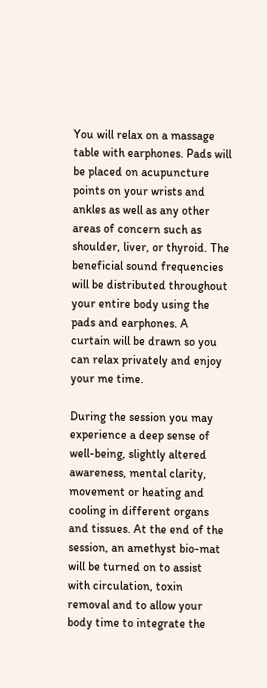You will relax on a massage table with earphones. Pads will be placed on acupuncture points on your wrists and ankles as well as any other areas of concern such as shoulder, liver, or thyroid. The beneficial sound frequencies will be distributed throughout your entire body using the pads and earphones. A curtain will be drawn so you can relax privately and enjoy your me time.

During the session you may experience a deep sense of well-being, slightly altered awareness, mental clarity, movement or heating and cooling in different organs and tissues. At the end of the session, an amethyst bio-mat will be turned on to assist with circulation, toxin removal and to allow your body time to integrate the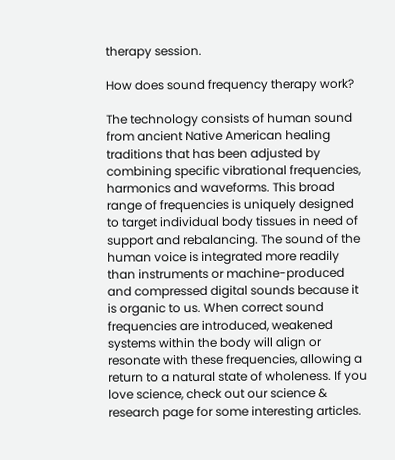therapy session.

How does sound frequency therapy work?

The technology consists of human sound from ancient Native American healing traditions that has been adjusted by combining specific vibrational frequencies, harmonics and waveforms. This broad range of frequencies is uniquely designed to target individual body tissues in need of support and rebalancing. The sound of the human voice is integrated more readily than instruments or machine-produced and compressed digital sounds because it is organic to us. When correct sound frequencies are introduced, weakened systems within the body will align or resonate with these frequencies, allowing a return to a natural state of wholeness. If you love science, check out our science & research page for some interesting articles.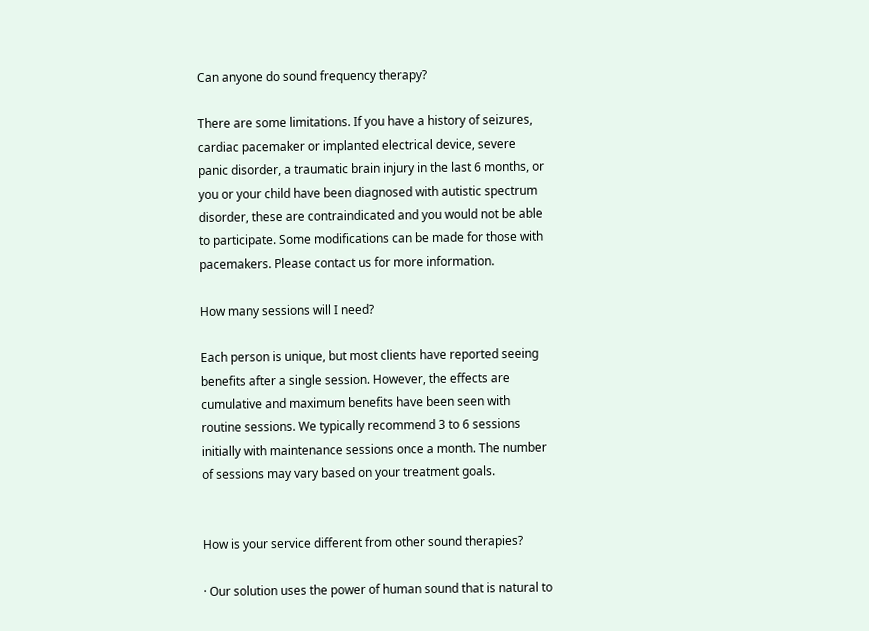Can anyone do sound frequency therapy?

There are some limitations. If you have a history of seizures, cardiac pacemaker or implanted electrical device, severe panic disorder, a traumatic brain injury in the last 6 months, or you or your child have been diagnosed with autistic spectrum disorder, these are contraindicated and you would not be able to participate. Some modifications can be made for those with pacemakers. Please contact us for more information.

How many sessions will I need?

Each person is unique, but most clients have reported seeing benefits after a single session. However, the effects are cumulative and maximum benefits have been seen with routine sessions. We typically recommend 3 to 6 sessions initially with maintenance sessions once a month. The number of sessions may vary based on your treatment goals.


How is your service different from other sound therapies?

· Our solution uses the power of human sound that is natural to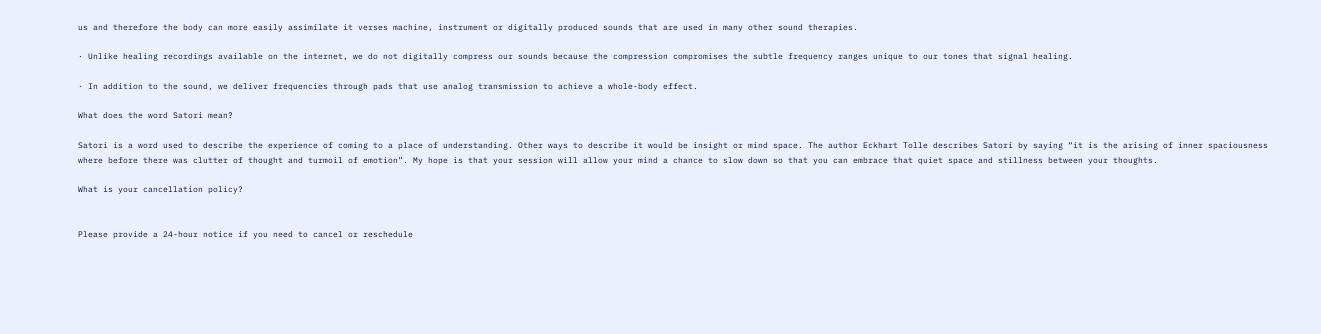us and therefore the body can more easily assimilate it verses machine, instrument or digitally produced sounds that are used in many other sound therapies.

· Unlike healing recordings available on the internet, we do not digitally compress our sounds because the compression compromises the subtle frequency ranges unique to our tones that signal healing.

· In addition to the sound, we deliver frequencies through pads that use analog transmission to achieve a whole-body effect.

What does the word Satori mean?

Satori is a word used to describe the experience of coming to a place of understanding. Other ways to describe it would be insight or mind space. The author Eckhart Tolle describes Satori by saying “it is the arising of inner spaciousness where before there was clutter of thought and turmoil of emotion”. My hope is that your session will allow your mind a chance to slow down so that you can embrace that quiet space and stillness between your thoughts.

What is your cancellation policy?


Please provide a 24-hour notice if you need to cancel or reschedule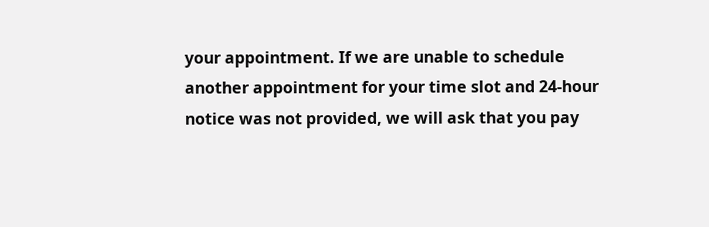your appointment. If we are unable to schedule another appointment for your time slot and 24-hour notice was not provided, we will ask that you pay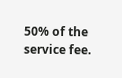50% of the service fee.